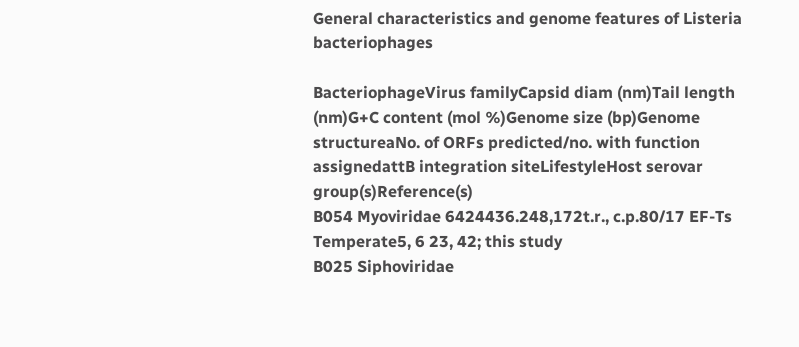General characteristics and genome features of Listeria bacteriophages

BacteriophageVirus familyCapsid diam (nm)Tail length (nm)G+C content (mol %)Genome size (bp)Genome structureaNo. of ORFs predicted/no. with function assignedattB integration siteLifestyleHost serovar group(s)Reference(s)
B054 Myoviridae 6424436.248,172t.r., c.p.80/17 EF-Ts Temperate5, 6 23, 42; this study
B025 Siphoviridae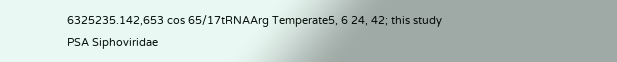6325235.142,653 cos 65/17tRNAArg Temperate5, 6 24, 42; this study
PSA Siphoviridae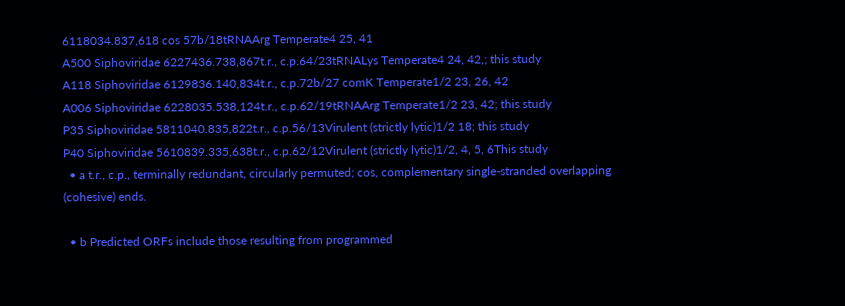6118034.837,618 cos 57b/18tRNAArg Temperate4 25, 41
A500 Siphoviridae 6227436.738,867t.r., c.p.64/23tRNALys Temperate4 24, 42,; this study
A118 Siphoviridae 6129836.140,834t.r., c.p.72b/27 comK Temperate1/2 23, 26, 42
A006 Siphoviridae 6228035.538,124t.r., c.p.62/19tRNAArg Temperate1/2 23, 42; this study
P35 Siphoviridae 5811040.835,822t.r., c.p.56/13Virulent (strictly lytic)1/2 18; this study
P40 Siphoviridae 5610839.335,638t.r., c.p.62/12Virulent (strictly lytic)1/2, 4, 5, 6This study
  • a t.r., c.p., terminally redundant, circularly permuted; cos, complementary single-stranded overlapping (cohesive) ends.

  • b Predicted ORFs include those resulting from programmed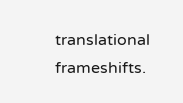translational frameshifts.